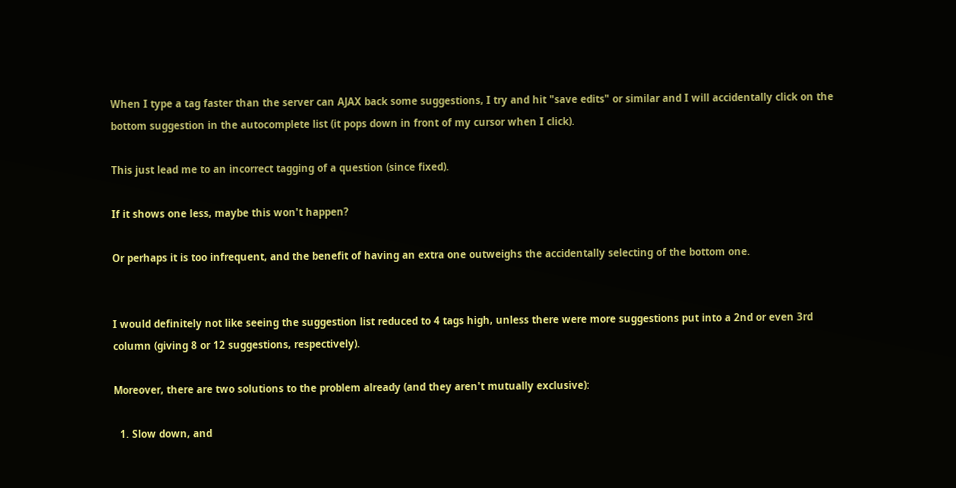When I type a tag faster than the server can AJAX back some suggestions, I try and hit "save edits" or similar and I will accidentally click on the bottom suggestion in the autocomplete list (it pops down in front of my cursor when I click).

This just lead me to an incorrect tagging of a question (since fixed).

If it shows one less, maybe this won't happen?

Or perhaps it is too infrequent, and the benefit of having an extra one outweighs the accidentally selecting of the bottom one.


I would definitely not like seeing the suggestion list reduced to 4 tags high, unless there were more suggestions put into a 2nd or even 3rd column (giving 8 or 12 suggestions, respectively).

Moreover, there are two solutions to the problem already (and they aren't mutually exclusive):

  1. Slow down, and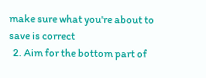make sure what you're about to save is correct
  2. Aim for the bottom part of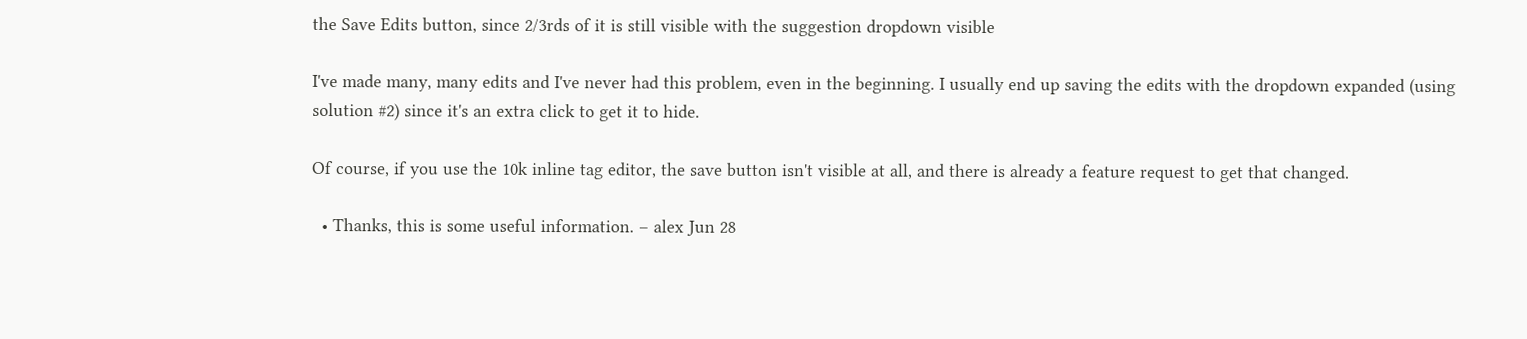the Save Edits button, since 2/3rds of it is still visible with the suggestion dropdown visible

I've made many, many edits and I've never had this problem, even in the beginning. I usually end up saving the edits with the dropdown expanded (using solution #2) since it's an extra click to get it to hide.

Of course, if you use the 10k inline tag editor, the save button isn't visible at all, and there is already a feature request to get that changed.

  • Thanks, this is some useful information. – alex Jun 28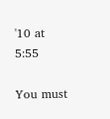'10 at 5:55

You must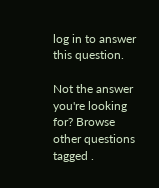log in to answer this question.

Not the answer you're looking for? Browse other questions tagged .